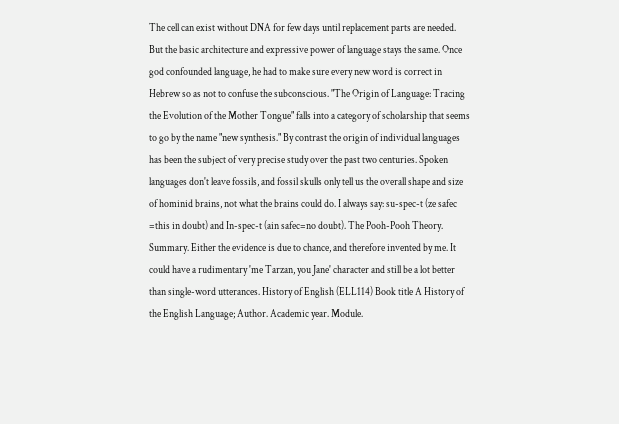The cell can exist without DNA for few days until replacement parts are needed. But the basic architecture and expressive power of language stays the same. Once god confounded language, he had to make sure every new word is correct in Hebrew so as not to confuse the subconscious. "The Origin of Language: Tracing the Evolution of the Mother Tongue" falls into a category of scholarship that seems to go by the name "new synthesis." By contrast the origin of individual languages has been the subject of very precise study over the past two centuries. Spoken languages don't leave fossils, and fossil skulls only tell us the overall shape and size of hominid brains, not what the brains could do. I always say: su-spec-t (ze safec =this in doubt) and In-spec-t (ain safec=no doubt). The Pooh-Pooh Theory. Summary. Either the evidence is due to chance, and therefore invented by me. It could have a rudimentary 'me Tarzan, you Jane' character and still be a lot better than single-word utterances. History of English (ELL114) Book title A History of the English Language; Author. Academic year. Module.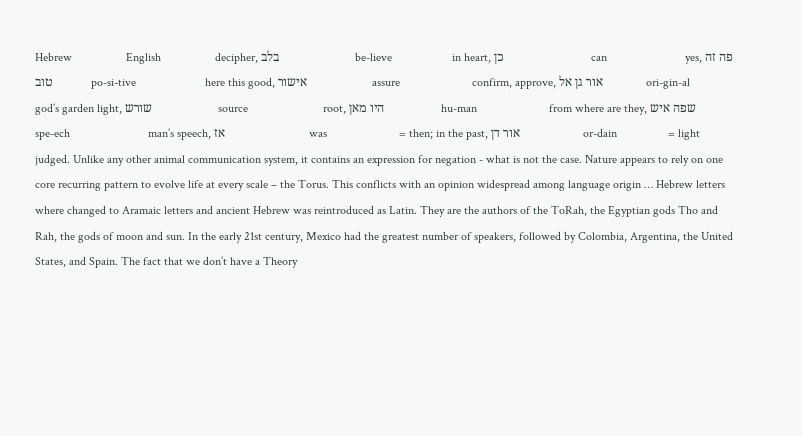Hebrew                  English                  decipher, בלב                        be-lieve                    in heart, כן                            can                          yes, פה זה טוב            po-si-tive                       here this good, אישור                     assure                        confirm, approve, אור גן אל              ori-gin-al                       god’s garden light, שורש                     source                         root, היו מאן                  hu-man                        from where are they, שפה איש              spe-ech                          man’s speech, אז                           was                        = then; in the past, אור דן                    or-dain                 = light judged. Unlike any other animal communication system, it contains an expression for negation - what is not the case. Nature appears to rely on one core recurring pattern to evolve life at every scale – the Torus. This conflicts with an opinion widespread among language origin … Hebrew letters where changed to Aramaic letters and ancient Hebrew was reintroduced as Latin. They are the authors of the ToRah, the Egyptian gods Tho and Rah, the gods of moon and sun. In the early 21st century, Mexico had the greatest number of speakers, followed by Colombia, Argentina, the United States, and Spain. The fact that we don’t have a Theory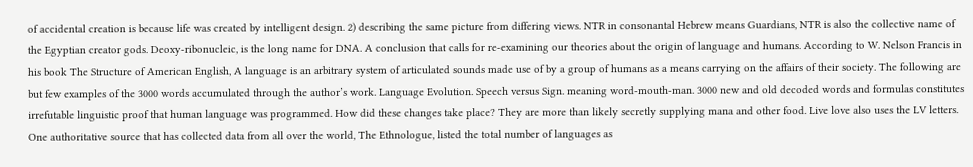of accidental creation is because life was created by intelligent design. 2) describing the same picture from differing views. NTR in consonantal Hebrew means Guardians, NTR is also the collective name of the Egyptian creator gods. Deoxy-ribonucleic, is the long name for DNA. A conclusion that calls for re-examining our theories about the origin of language and humans. According to W. Nelson Francis in his book The Structure of American English, A language is an arbitrary system of articulated sounds made use of by a group of humans as a means carrying on the affairs of their society. The following are but few examples of the 3000 words accumulated through the author’s work. Language Evolution. Speech versus Sign. meaning word-mouth-man. 3000 new and old decoded words and formulas constitutes irrefutable linguistic proof that human language was programmed. How did these changes take place? They are more than likely secretly supplying mana and other food. Live love also uses the LV letters. One authoritative source that has collected data from all over the world, The Ethnologue, listed the total number of languages as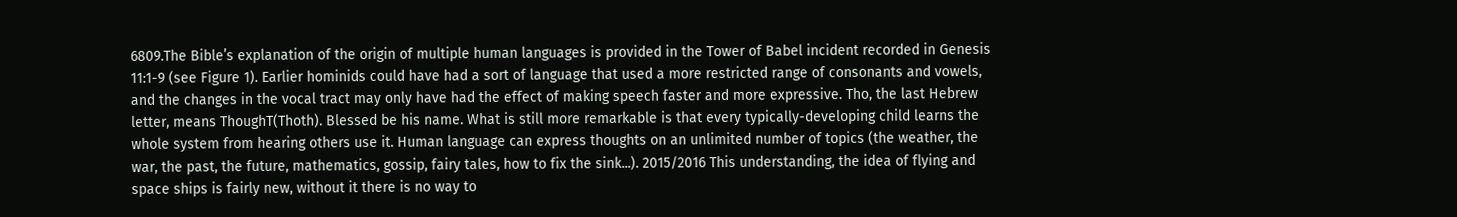6809.The Bible’s explanation of the origin of multiple human languages is provided in the Tower of Babel incident recorded in Genesis 11:1-9 (see Figure 1). Earlier hominids could have had a sort of language that used a more restricted range of consonants and vowels, and the changes in the vocal tract may only have had the effect of making speech faster and more expressive. Tho, the last Hebrew letter, means ThoughT(Thoth). Blessed be his name. What is still more remarkable is that every typically-developing child learns the whole system from hearing others use it. Human language can express thoughts on an unlimited number of topics (the weather, the war, the past, the future, mathematics, gossip, fairy tales, how to fix the sink...). 2015/2016 This understanding, the idea of flying and space ships is fairly new, without it there is no way to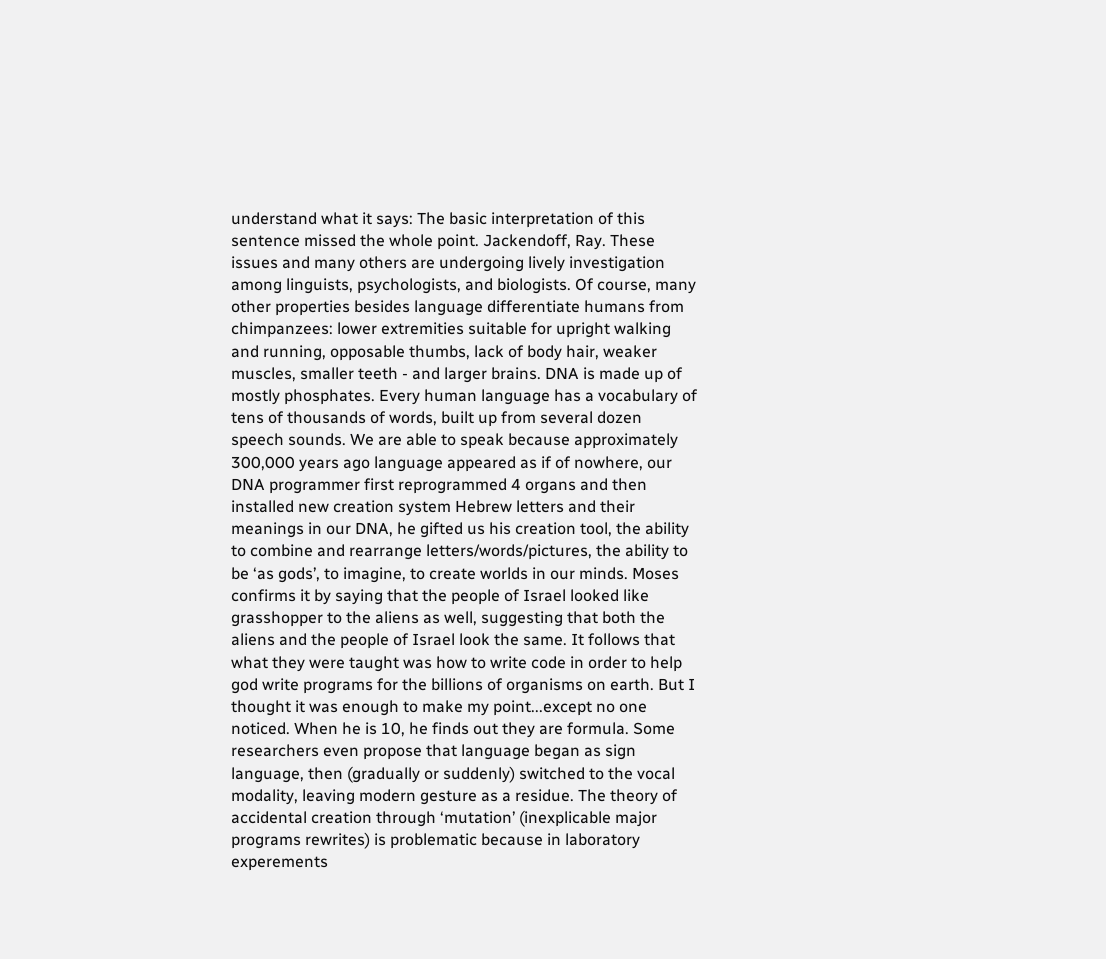understand what it says: The basic interpretation of this sentence missed the whole point. Jackendoff, Ray. These issues and many others are undergoing lively investigation among linguists, psychologists, and biologists. Of course, many other properties besides language differentiate humans from chimpanzees: lower extremities suitable for upright walking and running, opposable thumbs, lack of body hair, weaker muscles, smaller teeth - and larger brains. DNA is made up of mostly phosphates. Every human language has a vocabulary of tens of thousands of words, built up from several dozen speech sounds. We are able to speak because approximately 300,000 years ago language appeared as if of nowhere, our DNA programmer first reprogrammed 4 organs and then installed new creation system Hebrew letters and their meanings in our DNA, he gifted us his creation tool, the ability to combine and rearrange letters/words/pictures, the ability to be ‘as gods’, to imagine, to create worlds in our minds. Moses confirms it by saying that the people of Israel looked like grasshopper to the aliens as well, suggesting that both the aliens and the people of Israel look the same. It follows that what they were taught was how to write code in order to help god write programs for the billions of organisms on earth. But I thought it was enough to make my point...except no one noticed. When he is 10, he finds out they are formula. Some researchers even propose that language began as sign language, then (gradually or suddenly) switched to the vocal modality, leaving modern gesture as a residue. The theory of accidental creation through ‘mutation’ (inexplicable major programs rewrites) is problematic because in laboratory experements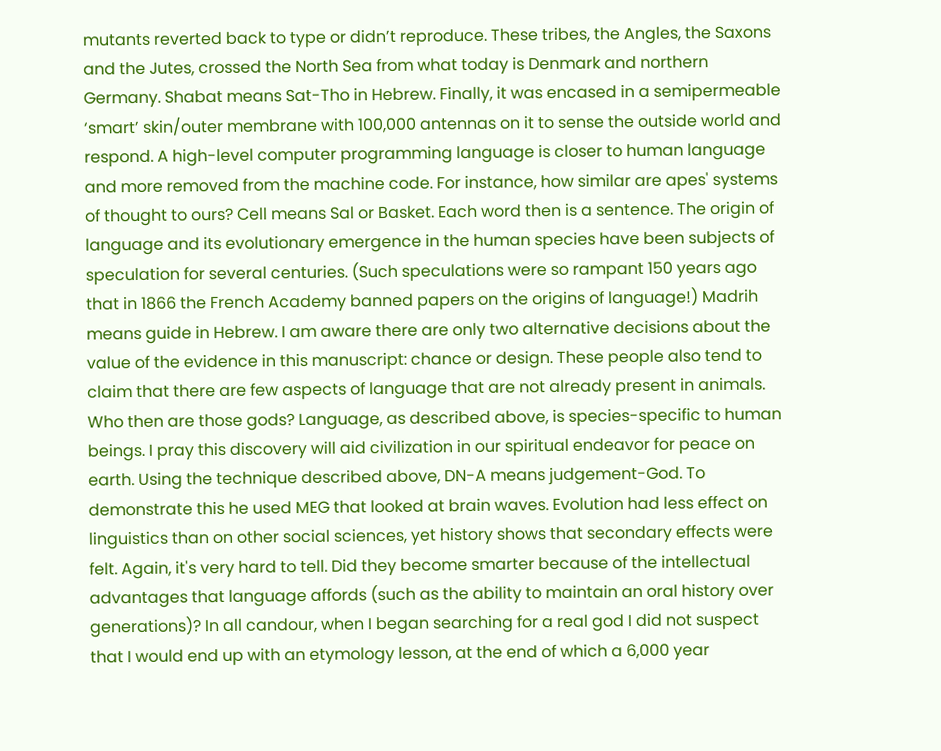mutants reverted back to type or didn’t reproduce. These tribes, the Angles, the Saxons and the Jutes, crossed the North Sea from what today is Denmark and northern Germany. Shabat means Sat-Tho in Hebrew. Finally, it was encased in a semipermeable ‘smart’ skin/outer membrane with 100,000 antennas on it to sense the outside world and respond. A high-level computer programming language is closer to human language and more removed from the machine code. For instance, how similar are apes' systems of thought to ours? Cell means Sal or Basket. Each word then is a sentence. The origin of language and its evolutionary emergence in the human species have been subjects of speculation for several centuries. (Such speculations were so rampant 150 years ago that in 1866 the French Academy banned papers on the origins of language!) Madrih means guide in Hebrew. I am aware there are only two alternative decisions about the value of the evidence in this manuscript: chance or design. These people also tend to claim that there are few aspects of language that are not already present in animals. Who then are those gods? Language, as described above, is species-specific to human beings. I pray this discovery will aid civilization in our spiritual endeavor for peace on earth. Using the technique described above, DN-A means judgement-God. To demonstrate this he used MEG that looked at brain waves. Evolution had less effect on linguistics than on other social sciences, yet history shows that secondary effects were felt. Again, it's very hard to tell. Did they become smarter because of the intellectual advantages that language affords (such as the ability to maintain an oral history over generations)? In all candour, when I began searching for a real god I did not suspect that I would end up with an etymology lesson, at the end of which a 6,000 year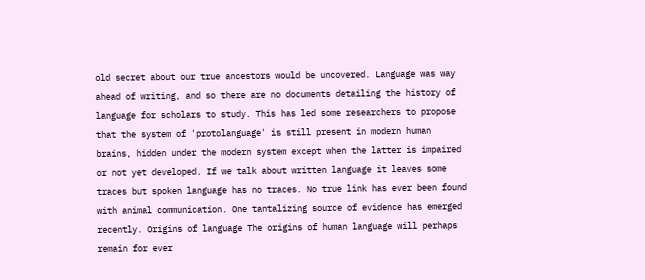old secret about our true ancestors would be uncovered. Language was way ahead of writing, and so there are no documents detailing the history of language for scholars to study. This has led some researchers to propose that the system of 'protolanguage' is still present in modern human brains, hidden under the modern system except when the latter is impaired or not yet developed. If we talk about written language it leaves some traces but spoken language has no traces. No true link has ever been found with animal communication. One tantalizing source of evidence has emerged recently. Origins of language The origins of human language will perhaps remain for ever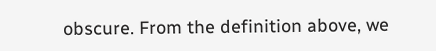obscure. From the definition above, we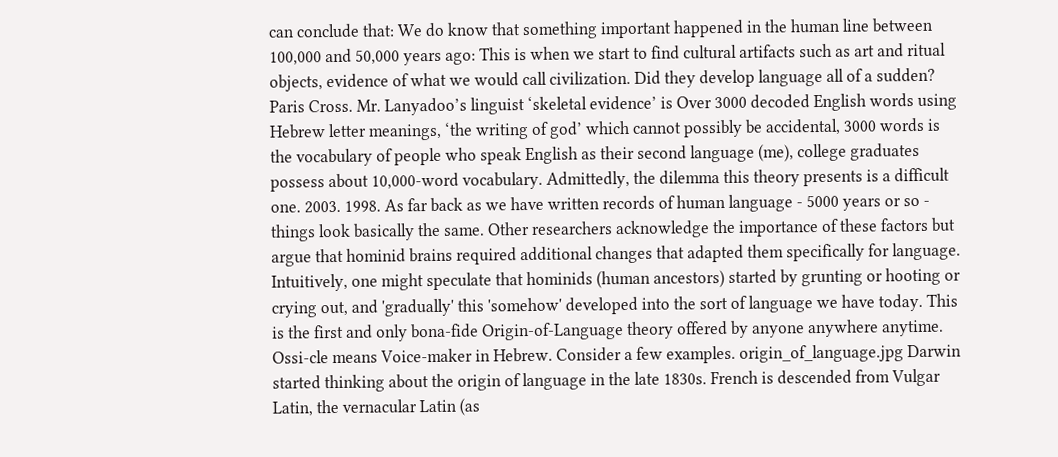can conclude that: We do know that something important happened in the human line between 100,000 and 50,000 years ago: This is when we start to find cultural artifacts such as art and ritual objects, evidence of what we would call civilization. Did they develop language all of a sudden? Paris Cross. Mr. Lanyadoo’s linguist ‘skeletal evidence’ is Over 3000 decoded English words using Hebrew letter meanings, ‘the writing of god’ which cannot possibly be accidental, 3000 words is the vocabulary of people who speak English as their second language (me), college graduates possess about 10,000-word vocabulary. Admittedly, the dilemma this theory presents is a difficult one. 2003. 1998. As far back as we have written records of human language - 5000 years or so - things look basically the same. Other researchers acknowledge the importance of these factors but argue that hominid brains required additional changes that adapted them specifically for language. Intuitively, one might speculate that hominids (human ancestors) started by grunting or hooting or crying out, and 'gradually' this 'somehow' developed into the sort of language we have today. This is the first and only bona-fide Origin-of-Language theory offered by anyone anywhere anytime. Ossi-cle means Voice-maker in Hebrew. Consider a few examples. origin_of_language.jpg Darwin started thinking about the origin of language in the late 1830s. French is descended from Vulgar Latin, the vernacular Latin (as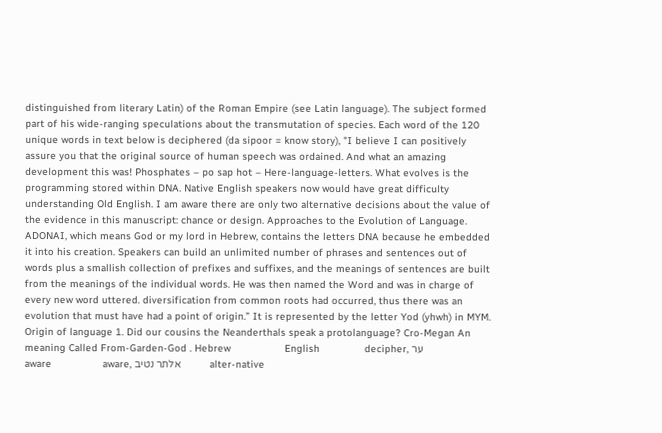distinguished from literary Latin) of the Roman Empire (see Latin language). The subject formed part of his wide-ranging speculations about the transmutation of species. Each word of the 120 unique words in text below is deciphered (da sipoor = know story), "I believe I can positively assure you that the original source of human speech was ordained. And what an amazing development this was! Phosphates – po sap hot – Here-language-letters. What evolves is the programming stored within DNA. Native English speakers now would have great difficulty understanding Old English. I am aware there are only two alternative decisions about the value of the evidence in this manuscript: chance or design. Approaches to the Evolution of Language. ADONAI, which means God or my lord in Hebrew, contains the letters DNA because he embedded it into his creation. Speakers can build an unlimited number of phrases and sentences out of words plus a smallish collection of prefixes and suffixes, and the meanings of sentences are built from the meanings of the individual words. He was then named the Word and was in charge of every new word uttered. diversification from common roots had occurred, thus there was an evolution that must have had a point of origin.” It is represented by the letter Yod (yhwh) in MYM. Origin of language 1. Did our cousins the Neanderthals speak a protolanguage? Cro-Megan An meaning Called From-Garden-God . Hebrew                  English               decipher, ער                           aware                 aware, אלתר נטיב           alter-native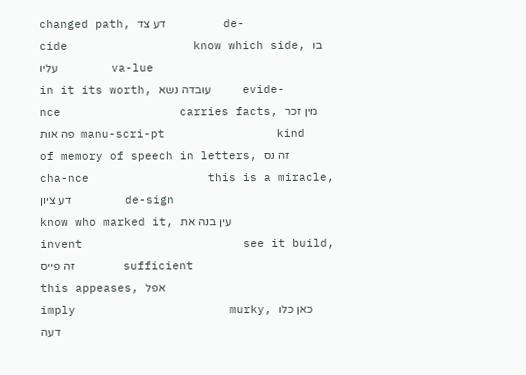changed path, דע צד                    de-cide                  know which side, בו עליו                   va-lue                    in it its worth, עובדה נשא           evide-nce                 carries facts, מין זכר פה אות  manu-scri-pt                kind of memory of speech in letters, זה נס                     cha-nce                 this is a miracle, דע ציון                   de-sign                   know who marked it, עין בנה את           invent                       see it build, זה פייס                 sufficient                  this appeases, אפל                        imply                      murky, כאן כלו דעה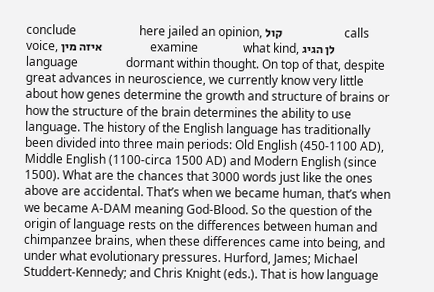conclude                     here jailed an opinion, קול                          calls                      voice, איזה מין                    examine               what kind, לן הגיג                   language                dormant within thought. On top of that, despite great advances in neuroscience, we currently know very little about how genes determine the growth and structure of brains or how the structure of the brain determines the ability to use language. The history of the English language has traditionally been divided into three main periods: Old English (450-1100 AD), Middle English (1100-circa 1500 AD) and Modern English (since 1500). What are the chances that 3000 words just like the ones above are accidental. That’s when we became human, that’s when we became A-DAM meaning God-Blood. So the question of the origin of language rests on the differences between human and chimpanzee brains, when these differences came into being, and under what evolutionary pressures. Hurford, James; Michael Studdert-Kennedy; and Chris Knight (eds.). That is how language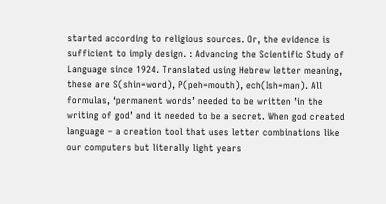started according to religious sources. Or, the evidence is sufficient to imply design. : Advancing the Scientific Study of Language since 1924. Translated using Hebrew letter meaning, these are S(shin=word), P(peh=mouth), ech(Ish=man). All formulas, ‘permanent words’ needed to be written ’in the writing of god’ and it needed to be a secret. When god created language – a creation tool that uses letter combinations like our computers but literally light years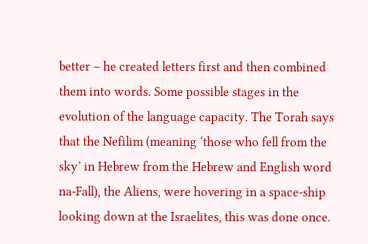better – he created letters first and then combined them into words. Some possible stages in the evolution of the language capacity. The Torah says that the Nefilim (meaning ‘those who fell from the sky’ in Hebrew from the Hebrew and English word na-Fall), the Aliens, were hovering in a space-ship looking down at the Israelites, this was done once.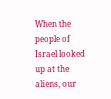When the people of Israel looked up at the aliens, our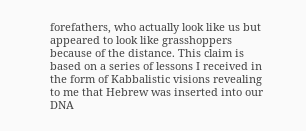forefathers, who actually look like us but appeared to look like grasshoppers because of the distance. This claim is based on a series of lessons I received in the form of Kabbalistic visions revealing to me that Hebrew was inserted into our DNA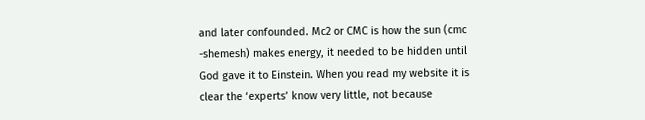and later confounded. Mc2 or CMC is how the sun (cmc -shemesh) makes energy, it needed to be hidden until God gave it to Einstein. When you read my website it is clear the ‘experts’ know very little, not because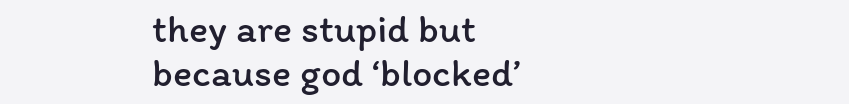they are stupid but because god ‘blocked’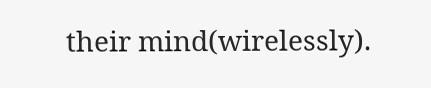their mind(wirelessly).